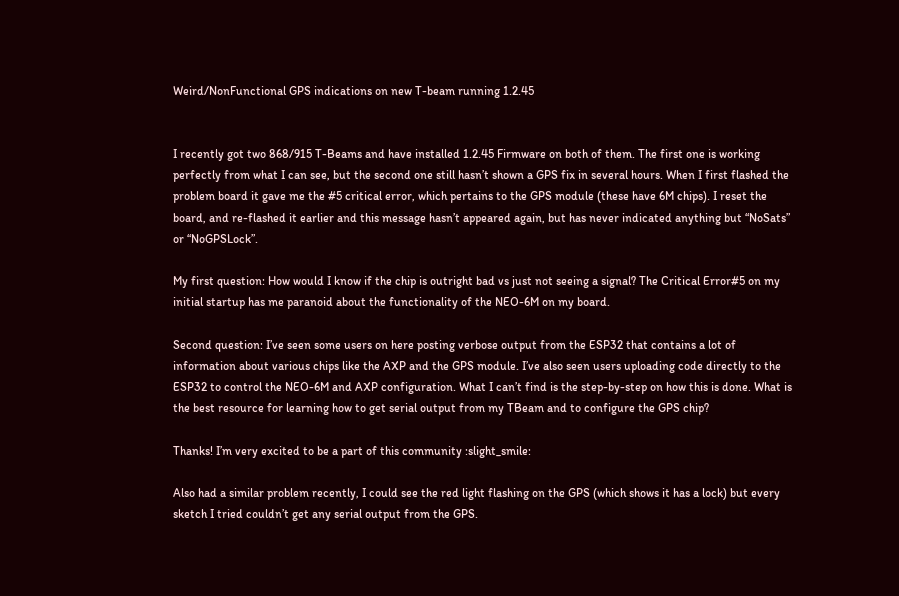Weird/NonFunctional GPS indications on new T-beam running 1.2.45


I recently got two 868/915 T-Beams and have installed 1.2.45 Firmware on both of them. The first one is working perfectly from what I can see, but the second one still hasn’t shown a GPS fix in several hours. When I first flashed the problem board it gave me the #5 critical error, which pertains to the GPS module (these have 6M chips). I reset the board, and re-flashed it earlier and this message hasn’t appeared again, but has never indicated anything but “NoSats” or “NoGPSLock”.

My first question: How would I know if the chip is outright bad vs just not seeing a signal? The Critical Error#5 on my initial startup has me paranoid about the functionality of the NEO-6M on my board.

Second question: I’ve seen some users on here posting verbose output from the ESP32 that contains a lot of information about various chips like the AXP and the GPS module. I’ve also seen users uploading code directly to the ESP32 to control the NEO-6M and AXP configuration. What I can’t find is the step-by-step on how this is done. What is the best resource for learning how to get serial output from my TBeam and to configure the GPS chip?

Thanks! I’m very excited to be a part of this community :slight_smile:

Also had a similar problem recently, I could see the red light flashing on the GPS (which shows it has a lock) but every sketch I tried couldn’t get any serial output from the GPS.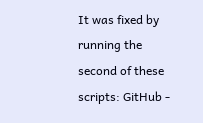It was fixed by running the second of these scripts: GitHub -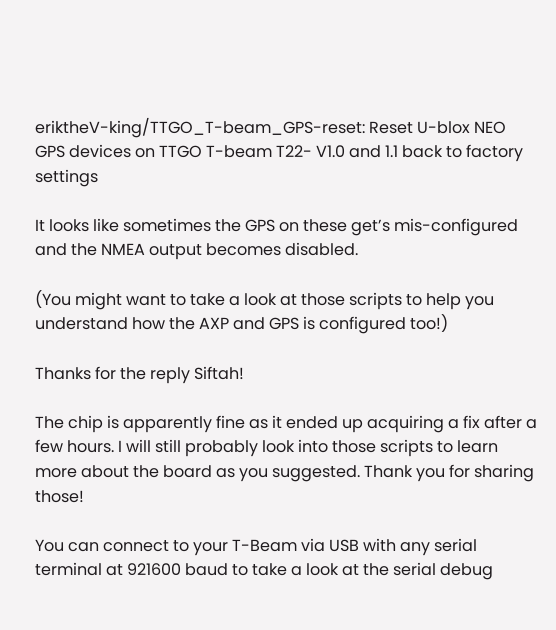eriktheV-king/TTGO_T-beam_GPS-reset: Reset U-blox NEO GPS devices on TTGO T-beam T22- V1.0 and 1.1 back to factory settings

It looks like sometimes the GPS on these get’s mis-configured and the NMEA output becomes disabled.

(You might want to take a look at those scripts to help you understand how the AXP and GPS is configured too!)

Thanks for the reply Siftah!

The chip is apparently fine as it ended up acquiring a fix after a few hours. I will still probably look into those scripts to learn more about the board as you suggested. Thank you for sharing those!

You can connect to your T-Beam via USB with any serial terminal at 921600 baud to take a look at the serial debug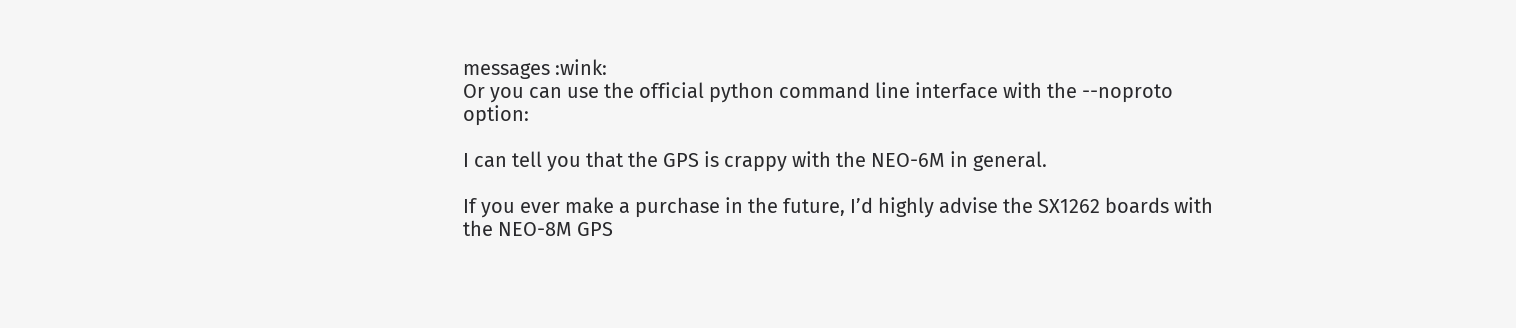messages :wink:
Or you can use the official python command line interface with the --noproto option:

I can tell you that the GPS is crappy with the NEO-6M in general.

If you ever make a purchase in the future, I’d highly advise the SX1262 boards with the NEO-8M GPS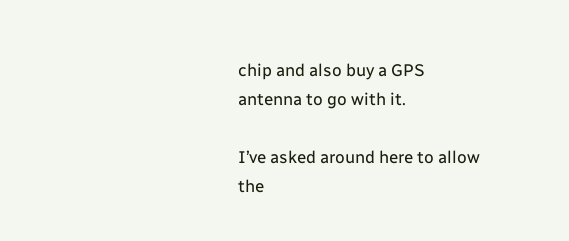chip and also buy a GPS antenna to go with it.

I’ve asked around here to allow the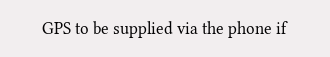GPS to be supplied via the phone if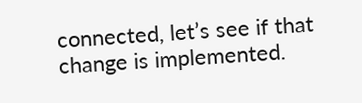connected, let’s see if that change is implemented.